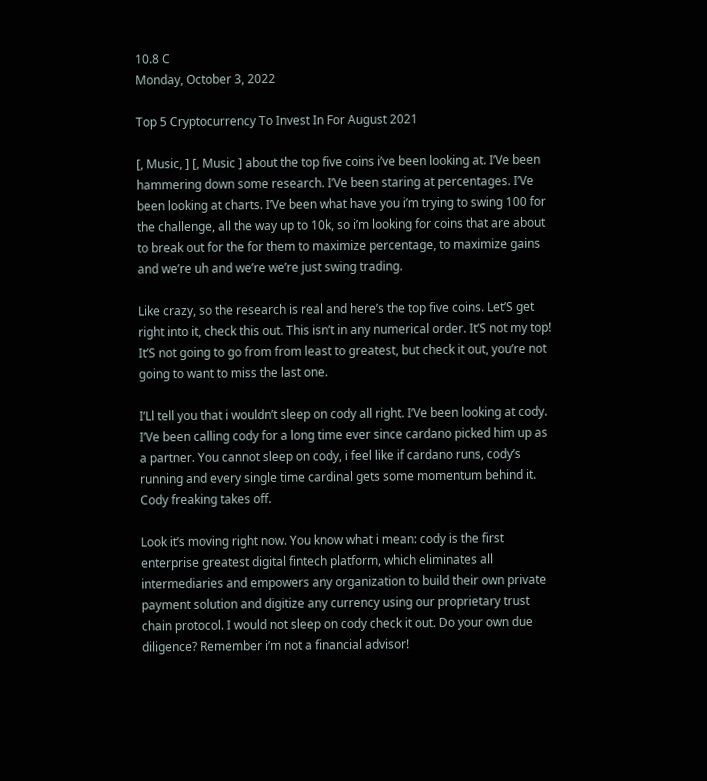10.8 C
Monday, October 3, 2022

Top 5 Cryptocurrency To Invest In For August 2021

[, Music, ] [, Music ] about the top five coins i’ve been looking at. I’Ve been hammering down some research. I’Ve been staring at percentages. I’Ve been looking at charts. I’Ve been what have you i’m trying to swing 100 for the challenge, all the way up to 10k, so i’m looking for coins that are about to break out for the for them to maximize percentage, to maximize gains and we’re uh and we’re we’re just swing trading.

Like crazy, so the research is real and here’s the top five coins. Let’S get right into it, check this out. This isn’t in any numerical order. It’S not my top! It’S not going to go from from least to greatest, but check it out, you’re not going to want to miss the last one.

I’Ll tell you that i wouldn’t sleep on cody all right. I’Ve been looking at cody. I’Ve been calling cody for a long time ever since cardano picked him up as a partner. You cannot sleep on cody, i feel like if cardano runs, cody’s running and every single time cardinal gets some momentum behind it. Cody freaking takes off.

Look it’s moving right now. You know what i mean: cody is the first enterprise greatest digital fintech platform, which eliminates all intermediaries and empowers any organization to build their own private payment solution and digitize any currency using our proprietary trust chain protocol. I would not sleep on cody check it out. Do your own due diligence? Remember i’m not a financial advisor!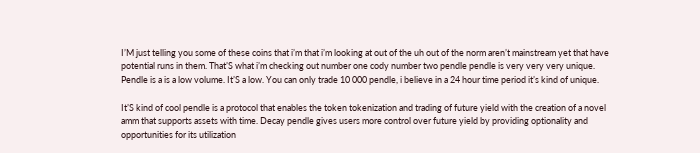I’M just telling you some of these coins that i’m that i’m looking at out of the uh out of the norm aren’t mainstream yet that have potential runs in them. That’S what i’m checking out number one cody number two pendle pendle is very very very unique. Pendle is a is a low volume. It’S a low. You can only trade 10 000 pendle, i believe in a 24 hour time period it’s kind of unique.

It’S kind of cool pendle is a protocol that enables the token tokenization and trading of future yield with the creation of a novel amm that supports assets with time. Decay pendle gives users more control over future yield by providing optionality and opportunities for its utilization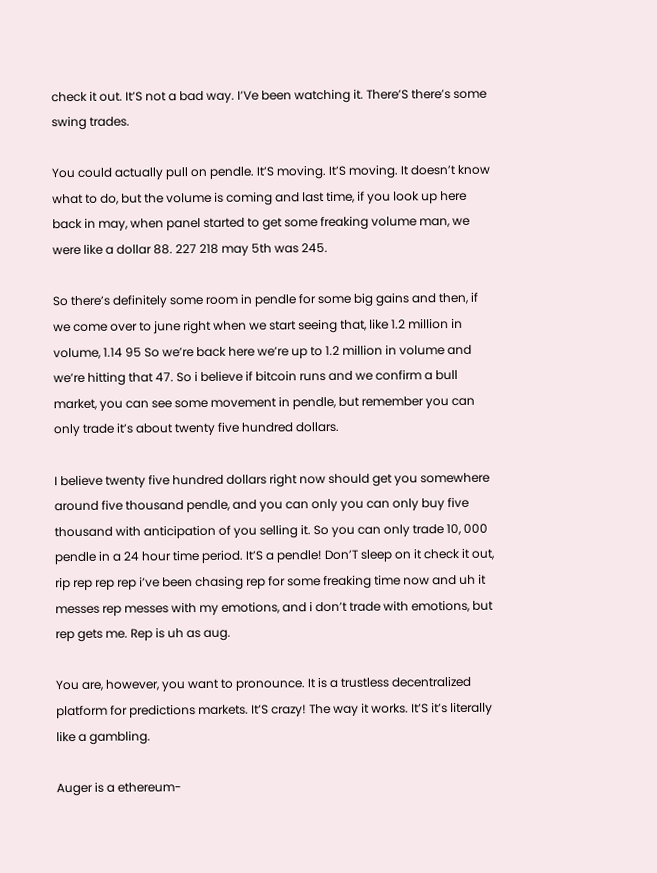check it out. It’S not a bad way. I’Ve been watching it. There’S there’s some swing trades.

You could actually pull on pendle. It’S moving. It’S moving. It doesn’t know what to do, but the volume is coming and last time, if you look up here back in may, when panel started to get some freaking volume man, we were like a dollar 88. 227 218 may 5th was 245.

So there’s definitely some room in pendle for some big gains and then, if we come over to june right when we start seeing that, like 1.2 million in volume, 1.14 95 So we’re back here we’re up to 1.2 million in volume and we’re hitting that 47. So i believe if bitcoin runs and we confirm a bull market, you can see some movement in pendle, but remember you can only trade it’s about twenty five hundred dollars.

I believe twenty five hundred dollars right now should get you somewhere around five thousand pendle, and you can only you can only buy five thousand with anticipation of you selling it. So you can only trade 10, 000 pendle in a 24 hour time period. It’S a pendle! Don’T sleep on it check it out, rip rep rep rep i’ve been chasing rep for some freaking time now and uh it messes rep messes with my emotions, and i don’t trade with emotions, but rep gets me. Rep is uh as aug.

You are, however, you want to pronounce. It is a trustless decentralized platform for predictions markets. It’S crazy! The way it works. It’S it’s literally like a gambling.

Auger is a ethereum-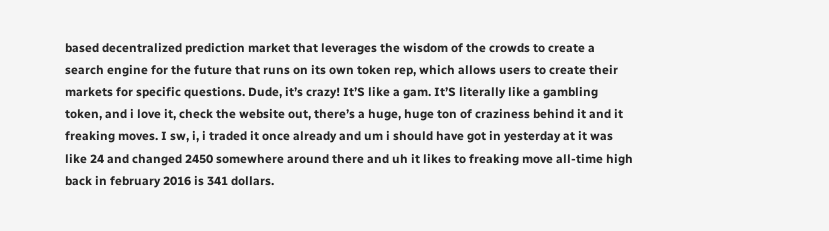based decentralized prediction market that leverages the wisdom of the crowds to create a search engine for the future that runs on its own token rep, which allows users to create their markets for specific questions. Dude, it’s crazy! It’S like a gam. It’S literally like a gambling token, and i love it, check the website out, there’s a huge, huge ton of craziness behind it and it freaking moves. I sw, i, i traded it once already and um i should have got in yesterday at it was like 24 and changed 2450 somewhere around there and uh it likes to freaking move all-time high back in february 2016 is 341 dollars.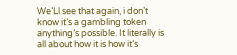We’Ll see that again, i don’t know it’s a gambling token anything’s possible. It literally is all about how it is how it’s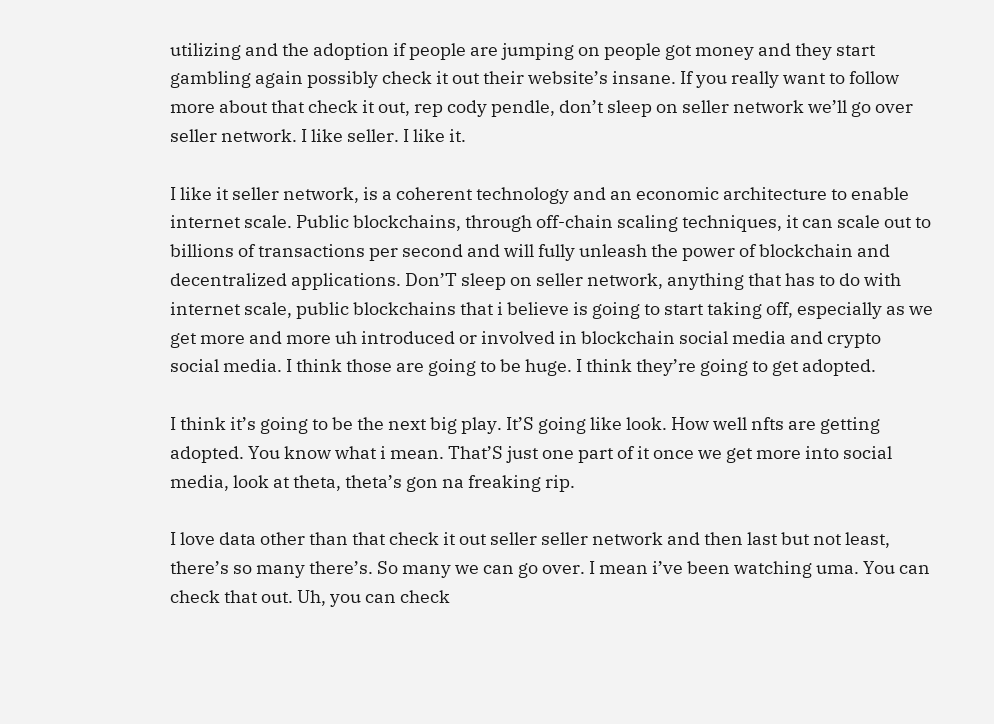utilizing and the adoption if people are jumping on people got money and they start gambling again possibly check it out their website’s insane. If you really want to follow more about that check it out, rep cody pendle, don’t sleep on seller network we’ll go over seller network. I like seller. I like it.

I like it seller network, is a coherent technology and an economic architecture to enable internet scale. Public blockchains, through off-chain scaling techniques, it can scale out to billions of transactions per second and will fully unleash the power of blockchain and decentralized applications. Don’T sleep on seller network, anything that has to do with internet scale, public blockchains that i believe is going to start taking off, especially as we get more and more uh introduced or involved in blockchain social media and crypto social media. I think those are going to be huge. I think they’re going to get adopted.

I think it’s going to be the next big play. It’S going like look. How well nfts are getting adopted. You know what i mean. That’S just one part of it once we get more into social media, look at theta, theta’s gon na freaking rip.

I love data other than that check it out seller seller network and then last but not least, there’s so many there’s. So many we can go over. I mean i’ve been watching uma. You can check that out. Uh, you can check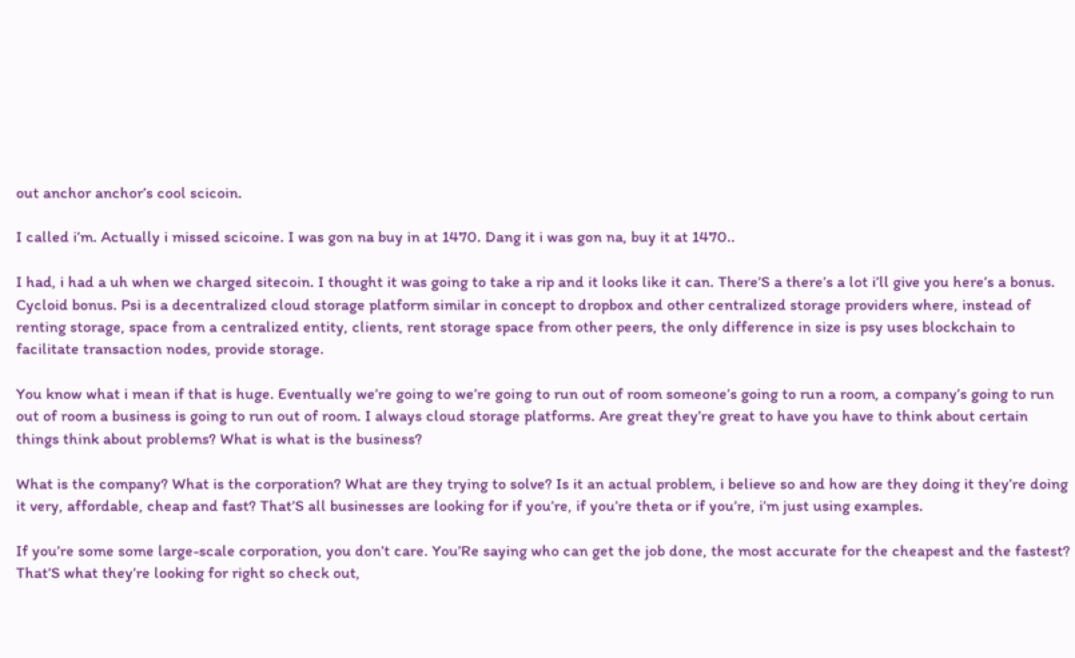out anchor anchor’s cool scicoin.

I called i’m. Actually i missed scicoine. I was gon na buy in at 1470. Dang it i was gon na, buy it at 1470..

I had, i had a uh when we charged sitecoin. I thought it was going to take a rip and it looks like it can. There’S a there’s a lot i’ll give you here’s a bonus. Cycloid bonus. Psi is a decentralized cloud storage platform similar in concept to dropbox and other centralized storage providers where, instead of renting storage, space from a centralized entity, clients, rent storage space from other peers, the only difference in size is psy uses blockchain to facilitate transaction nodes, provide storage.

You know what i mean if that is huge. Eventually we’re going to we’re going to run out of room someone’s going to run a room, a company’s going to run out of room a business is going to run out of room. I always cloud storage platforms. Are great they’re great to have you have to think about certain things think about problems? What is what is the business?

What is the company? What is the corporation? What are they trying to solve? Is it an actual problem, i believe so and how are they doing it they’re doing it very, affordable, cheap and fast? That’S all businesses are looking for if you’re, if you’re theta or if you’re, i’m just using examples.

If you’re some some large-scale corporation, you don’t care. You’Re saying who can get the job done, the most accurate for the cheapest and the fastest? That’S what they’re looking for right so check out,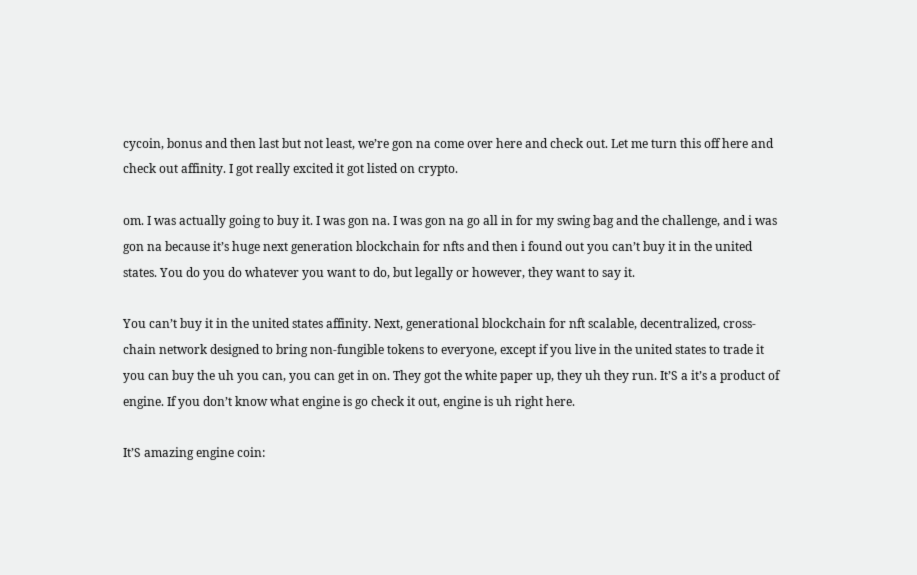cycoin, bonus and then last but not least, we’re gon na come over here and check out. Let me turn this off here and check out affinity. I got really excited it got listed on crypto.

om. I was actually going to buy it. I was gon na. I was gon na go all in for my swing bag and the challenge, and i was gon na because it’s huge next generation blockchain for nfts and then i found out you can’t buy it in the united states. You do you do whatever you want to do, but legally or however, they want to say it.

You can’t buy it in the united states affinity. Next, generational blockchain for nft scalable, decentralized, cross-chain network designed to bring non-fungible tokens to everyone, except if you live in the united states to trade it you can buy the uh you can, you can get in on. They got the white paper up, they uh they run. It’S a it’s a product of engine. If you don’t know what engine is go check it out, engine is uh right here.

It’S amazing engine coin: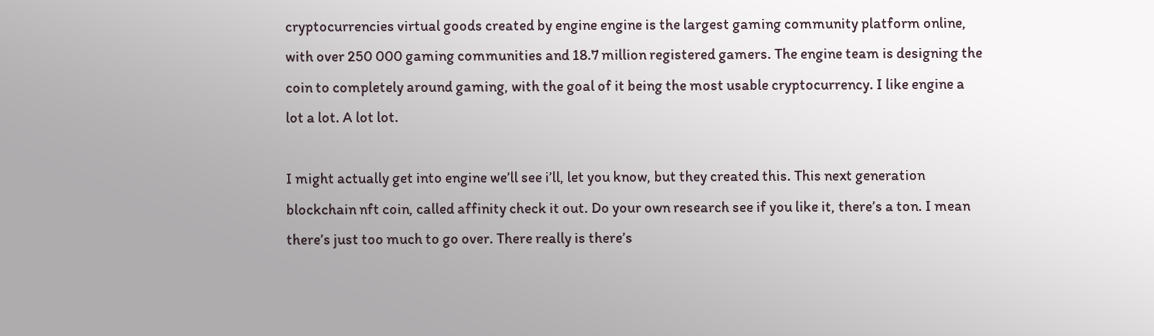cryptocurrencies virtual goods created by engine engine is the largest gaming community platform online, with over 250 000 gaming communities and 18.7 million registered gamers. The engine team is designing the coin to completely around gaming, with the goal of it being the most usable cryptocurrency. I like engine a lot a lot. A lot lot.

I might actually get into engine we’ll see i’ll, let you know, but they created this. This next generation blockchain nft coin, called affinity check it out. Do your own research see if you like it, there’s a ton. I mean there’s just too much to go over. There really is there’s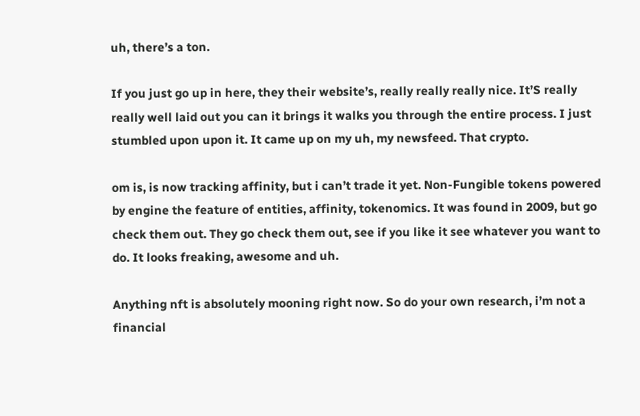uh, there’s a ton.

If you just go up in here, they their website’s, really really really nice. It’S really really well laid out you can it brings it walks you through the entire process. I just stumbled upon upon it. It came up on my uh, my newsfeed. That crypto.

om is, is now tracking affinity, but i can’t trade it yet. Non-Fungible tokens powered by engine the feature of entities, affinity, tokenomics. It was found in 2009, but go check them out. They go check them out, see if you like it see whatever you want to do. It looks freaking, awesome and uh.

Anything nft is absolutely mooning right now. So do your own research, i’m not a financial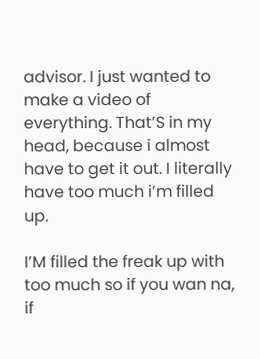advisor. I just wanted to make a video of everything. That’S in my head, because i almost have to get it out. I literally have too much i’m filled up.

I’M filled the freak up with too much so if you wan na, if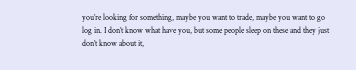you’re looking for something, maybe you want to trade, maybe you want to go log in. I don’t know what have you, but some people sleep on these and they just don’t know about it,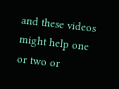and these videos might help one or two or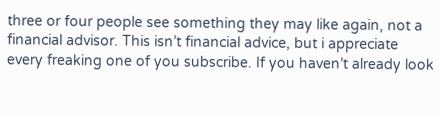three or four people see something they may like again, not a financial advisor. This isn’t financial advice, but i appreciate every freaking one of you subscribe. If you haven’t already look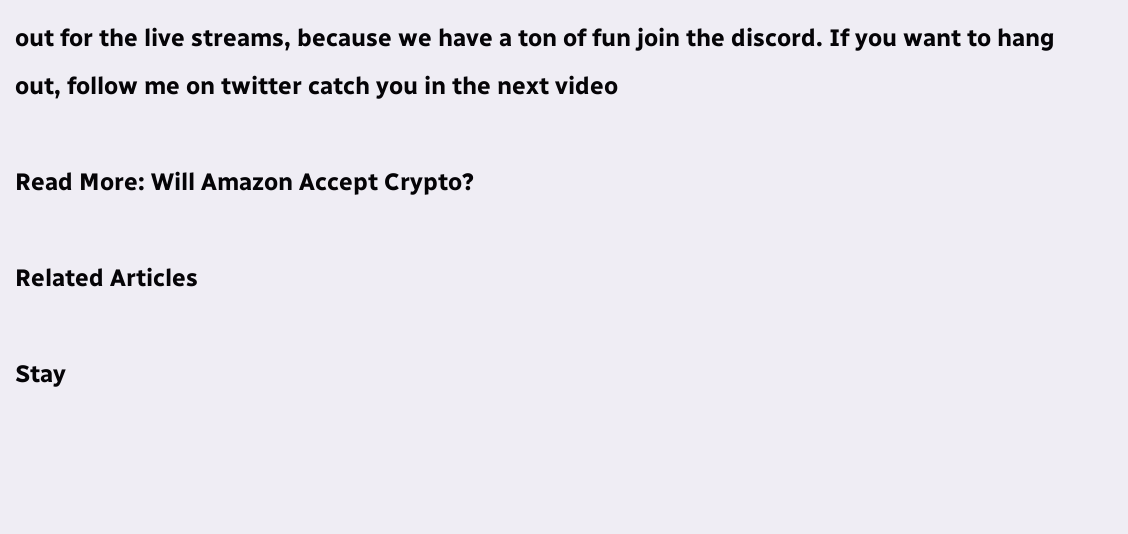out for the live streams, because we have a ton of fun join the discord. If you want to hang out, follow me on twitter catch you in the next video

Read More: Will Amazon Accept Crypto?

Related Articles

Stay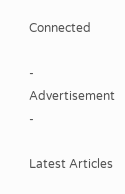Connected

- Advertisement -

Latest Articles